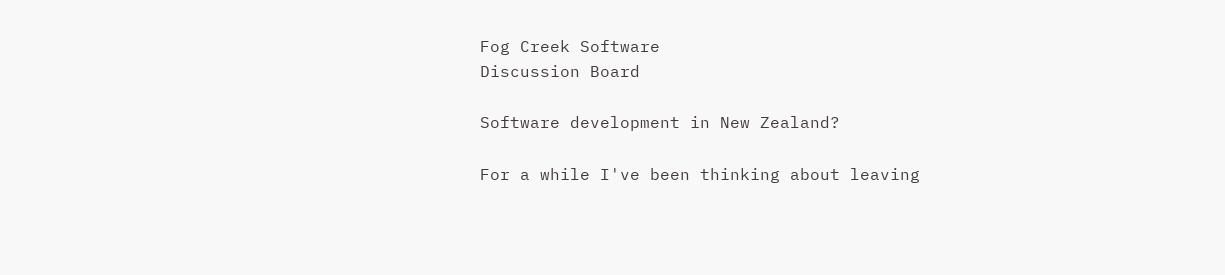Fog Creek Software
Discussion Board

Software development in New Zealand?

For a while I've been thinking about leaving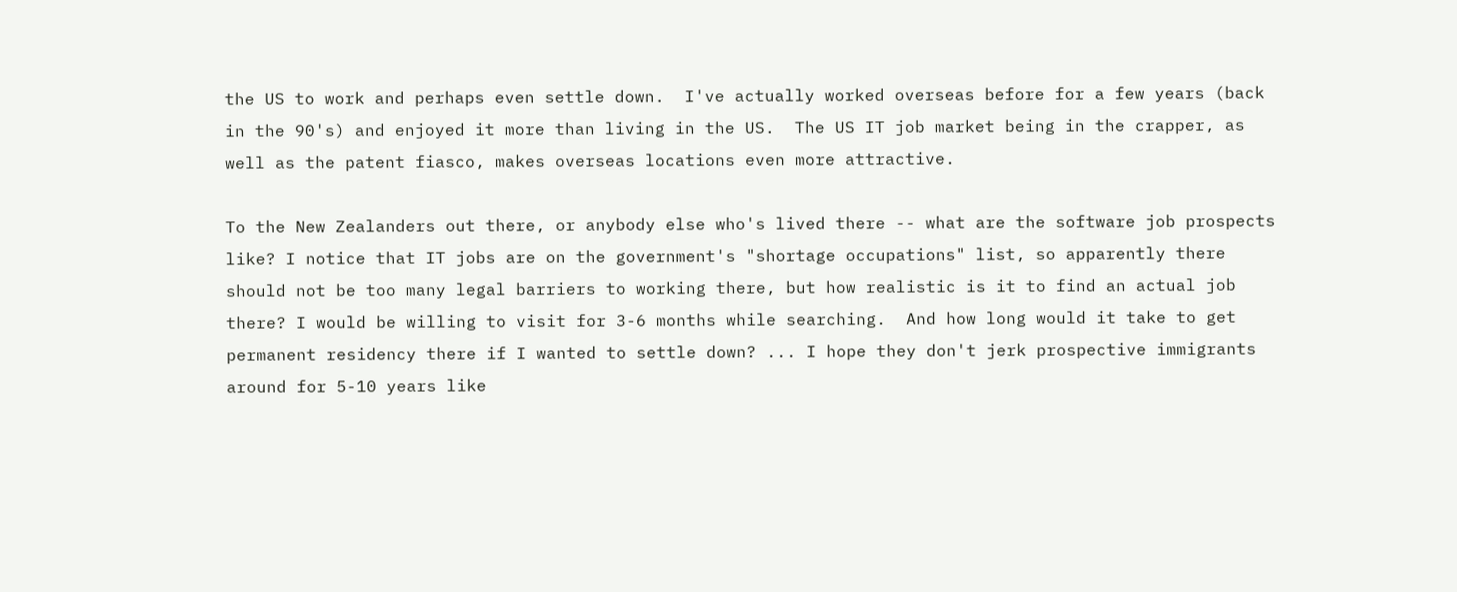the US to work and perhaps even settle down.  I've actually worked overseas before for a few years (back in the 90's) and enjoyed it more than living in the US.  The US IT job market being in the crapper, as well as the patent fiasco, makes overseas locations even more attractive.

To the New Zealanders out there, or anybody else who's lived there -- what are the software job prospects like? I notice that IT jobs are on the government's "shortage occupations" list, so apparently there should not be too many legal barriers to working there, but how realistic is it to find an actual job there? I would be willing to visit for 3-6 months while searching.  And how long would it take to get permanent residency there if I wanted to settle down? ... I hope they don't jerk prospective immigrants around for 5-10 years like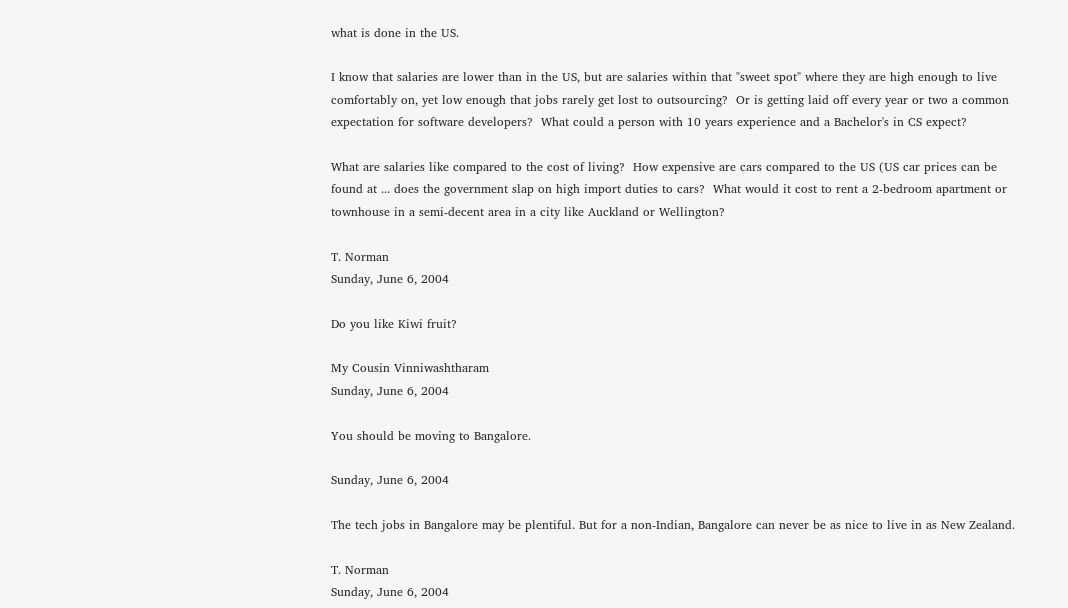what is done in the US.

I know that salaries are lower than in the US, but are salaries within that "sweet spot" where they are high enough to live comfortably on, yet low enough that jobs rarely get lost to outsourcing?  Or is getting laid off every year or two a common expectation for software developers?  What could a person with 10 years experience and a Bachelor's in CS expect?

What are salaries like compared to the cost of living?  How expensive are cars compared to the US (US car prices can be found at ... does the government slap on high import duties to cars?  What would it cost to rent a 2-bedroom apartment or townhouse in a semi-decent area in a city like Auckland or Wellington?

T. Norman
Sunday, June 6, 2004

Do you like Kiwi fruit?

My Cousin Vinniwashtharam
Sunday, June 6, 2004

You should be moving to Bangalore.

Sunday, June 6, 2004

The tech jobs in Bangalore may be plentiful. But for a non-Indian, Bangalore can never be as nice to live in as New Zealand.

T. Norman
Sunday, June 6, 2004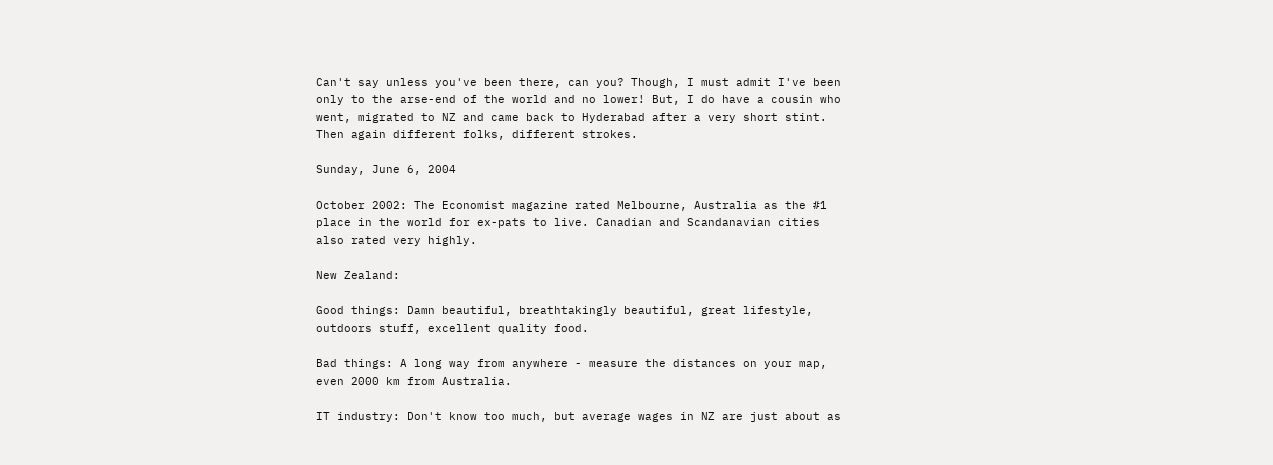Can't say unless you've been there, can you? Though, I must admit I've been only to the arse-end of the world and no lower! But, I do have a cousin who went, migrated to NZ and came back to Hyderabad after a very short stint. Then again different folks, different strokes.

Sunday, June 6, 2004

October 2002: The Economist magazine rated Melbourne, Australia as the #1 place in the world for ex-pats to live. Canadian and Scandanavian cities also rated very highly.

New Zealand:

Good things: Damn beautiful, breathtakingly beautiful, great lifestyle, outdoors stuff, excellent quality food.

Bad things: A long way from anywhere - measure the distances on your map, even 2000 km from Australia.

IT industry: Don't know too much, but average wages in NZ are just about as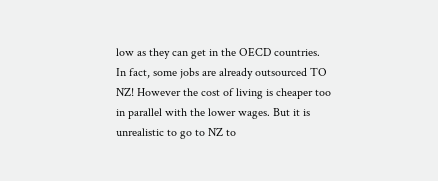low as they can get in the OECD countries. In fact, some jobs are already outsourced TO NZ! However the cost of living is cheaper too in parallel with the lower wages. But it is unrealistic to go to NZ to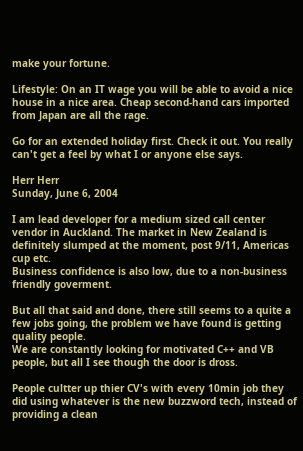make your fortune.

Lifestyle: On an IT wage you will be able to avoid a nice house in a nice area. Cheap second-hand cars imported from Japan are all the rage.

Go for an extended holiday first. Check it out. You really can't get a feel by what I or anyone else says.

Herr Herr
Sunday, June 6, 2004

I am lead developer for a medium sized call center vendor in Auckland. The market in New Zealand is definitely slumped at the moment, post 9/11, Americas cup etc.
Business confidence is also low, due to a non-business friendly goverment.

But all that said and done, there still seems to a quite a few jobs going, the problem we have found is getting quality people.
We are constantly looking for motivated C++ and VB people, but all I see though the door is dross.

People cultter up thier CV's with every 10min job they did using whatever is the new buzzword tech, instead of providing a clean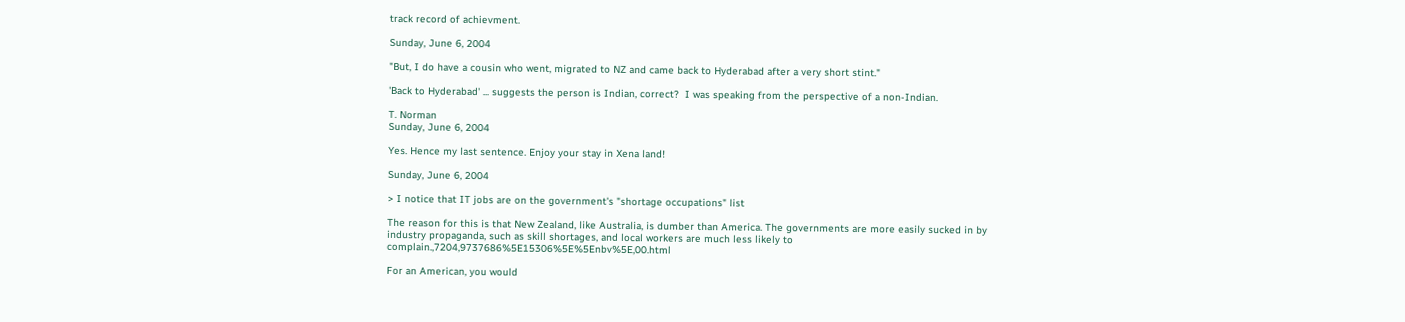track record of achievment.

Sunday, June 6, 2004

"But, I do have a cousin who went, migrated to NZ and came back to Hyderabad after a very short stint."

'Back to Hyderabad' ... suggests the person is Indian, correct?  I was speaking from the perspective of a non-Indian.

T. Norman
Sunday, June 6, 2004

Yes. Hence my last sentence. Enjoy your stay in Xena land!

Sunday, June 6, 2004

> I notice that IT jobs are on the government's "shortage occupations" list

The reason for this is that New Zealand, like Australia, is dumber than America. The governments are more easily sucked in by industry propaganda, such as skill shortages, and local workers are much less likely to complain.,7204,9737686%5E15306%5E%5Enbv%5E,00.html

For an American, you would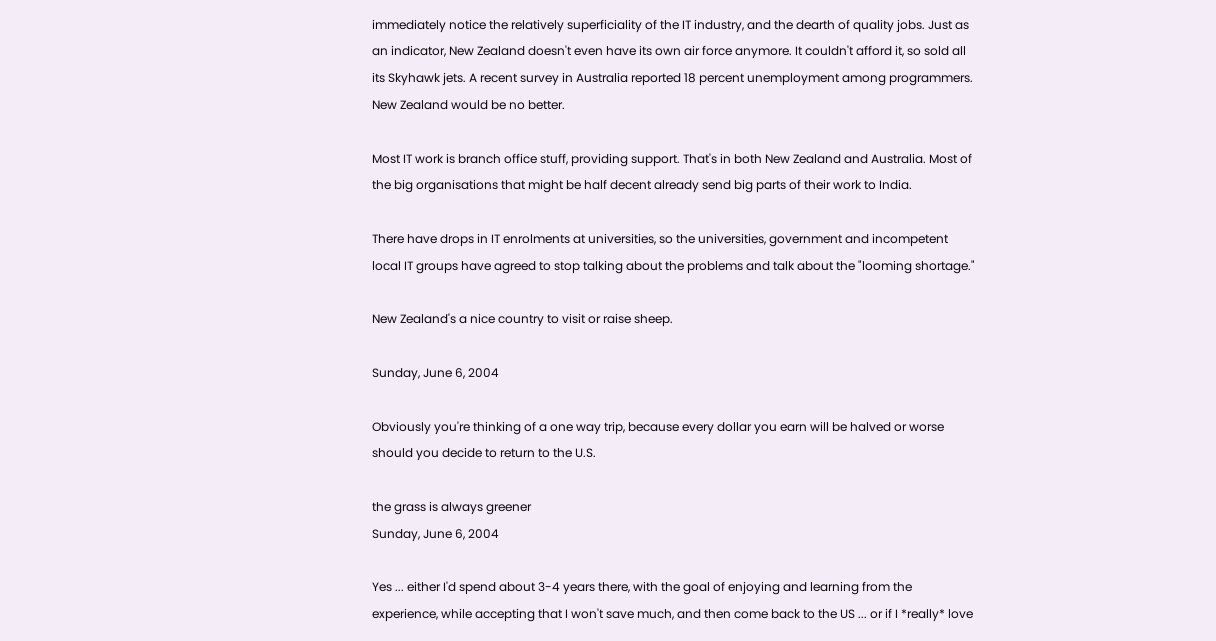immediately notice the relatively superficiality of the IT industry, and the dearth of quality jobs. Just as an indicator, New Zealand doesn't even have its own air force anymore. It couldn't afford it, so sold all its Skyhawk jets. A recent survey in Australia reported 18 percent unemployment among programmers. New Zealand would be no better.

Most IT work is branch office stuff, providing support. That's in both New Zealand and Australia. Most of the big organisations that might be half decent already send big parts of their work to India.

There have drops in IT enrolments at universities, so the universities, government and incompetent local IT groups have agreed to stop talking about the problems and talk about the "looming shortage."

New Zealand's a nice country to visit or raise sheep.

Sunday, June 6, 2004

Obviously you're thinking of a one way trip, because every dollar you earn will be halved or worse should you decide to return to the U.S.

the grass is always greener
Sunday, June 6, 2004

Yes ... either I'd spend about 3-4 years there, with the goal of enjoying and learning from the experience, while accepting that I won't save much, and then come back to the US ... or if I *really* love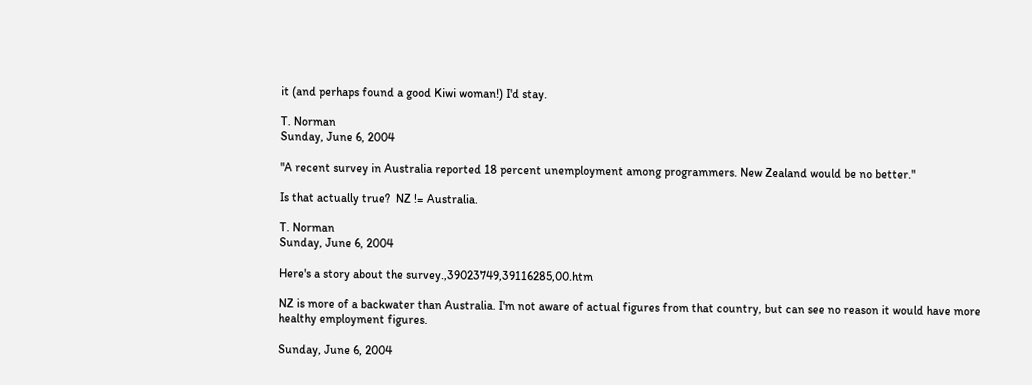it (and perhaps found a good Kiwi woman!) I'd stay.

T. Norman
Sunday, June 6, 2004

"A recent survey in Australia reported 18 percent unemployment among programmers. New Zealand would be no better."

Is that actually true?  NZ != Australia.

T. Norman
Sunday, June 6, 2004

Here's a story about the survey.,39023749,39116285,00.htm

NZ is more of a backwater than Australia. I'm not aware of actual figures from that country, but can see no reason it would have more healthy employment figures.

Sunday, June 6, 2004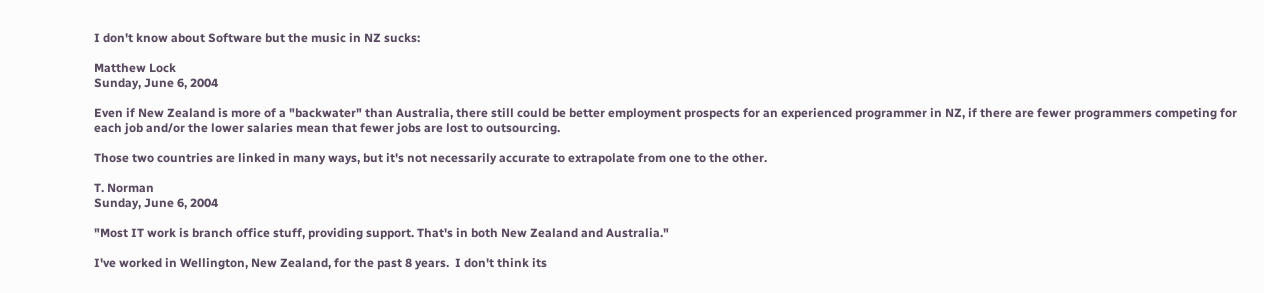I don't know about Software but the music in NZ sucks:

Matthew Lock
Sunday, June 6, 2004

Even if New Zealand is more of a "backwater" than Australia, there still could be better employment prospects for an experienced programmer in NZ, if there are fewer programmers competing for each job and/or the lower salaries mean that fewer jobs are lost to outsourcing.

Those two countries are linked in many ways, but it's not necessarily accurate to extrapolate from one to the other.

T. Norman
Sunday, June 6, 2004

"Most IT work is branch office stuff, providing support. That's in both New Zealand and Australia."

I've worked in Wellington, New Zealand, for the past 8 years.  I don't think its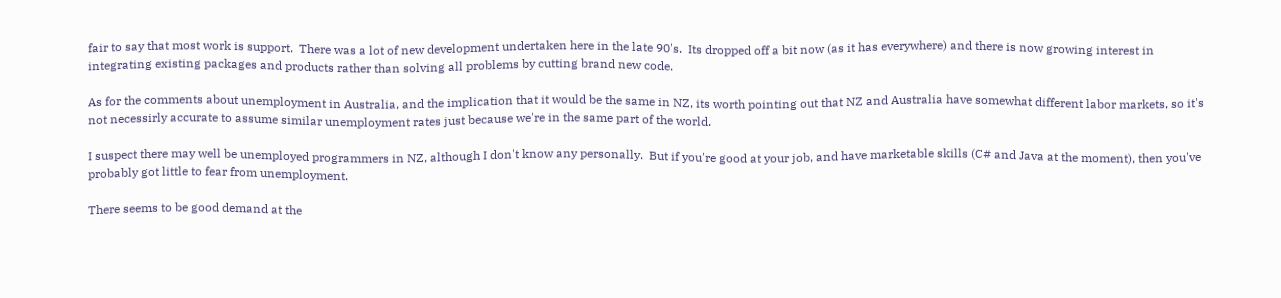fair to say that most work is support.  There was a lot of new development undertaken here in the late 90's.  Its dropped off a bit now (as it has everywhere) and there is now growing interest in integrating existing packages and products rather than solving all problems by cutting brand new code.

As for the comments about unemployment in Australia, and the implication that it would be the same in NZ, its worth pointing out that NZ and Australia have somewhat different labor markets, so it's not necessirly accurate to assume similar unemployment rates just because we're in the same part of the world.

I suspect there may well be unemployed programmers in NZ, although I don't know any personally.  But if you're good at your job, and have marketable skills (C# and Java at the moment), then you've probably got little to fear from unemployment.

There seems to be good demand at the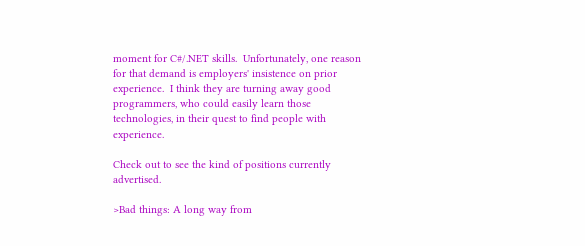moment for C#/.NET skills.  Unfortunately, one reason for that demand is employers' insistence on prior experience.  I think they are turning away good programmers, who could easily learn those technologies, in their quest to find people with experience.

Check out to see the kind of positions currently advertised.

>Bad things: A long way from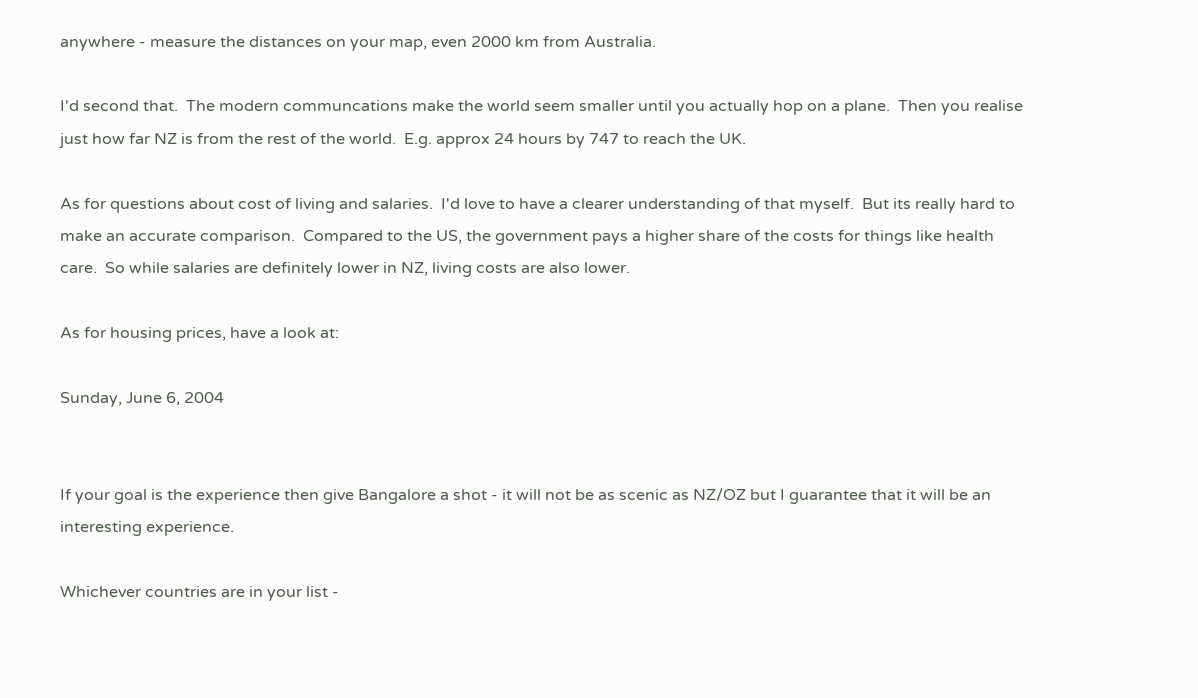anywhere - measure the distances on your map, even 2000 km from Australia.

I'd second that.  The modern communcations make the world seem smaller until you actually hop on a plane.  Then you realise just how far NZ is from the rest of the world.  E.g. approx 24 hours by 747 to reach the UK.

As for questions about cost of living and salaries.  I'd love to have a clearer understanding of that myself.  But its really hard to make an accurate comparison.  Compared to the US, the government pays a higher share of the costs for things like health care.  So while salaries are definitely lower in NZ, living costs are also lower.

As for housing prices, have a look at:

Sunday, June 6, 2004


If your goal is the experience then give Bangalore a shot - it will not be as scenic as NZ/OZ but I guarantee that it will be an interesting experience.

Whichever countries are in your list -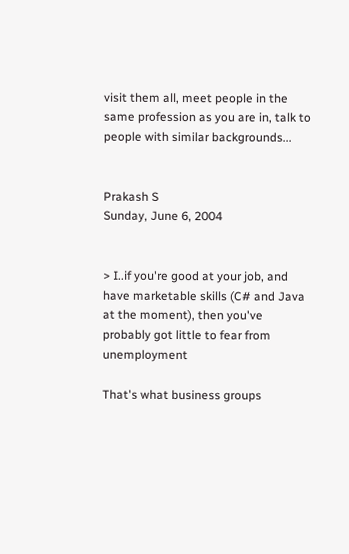visit them all, meet people in the same profession as you are in, talk to people with similar backgrounds...


Prakash S
Sunday, June 6, 2004


> I..if you're good at your job, and have marketable skills (C# and Java at the moment), then you've probably got little to fear from unemployment

That's what business groups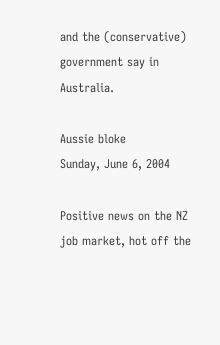and the (conservative) government say in Australia.

Aussie bloke
Sunday, June 6, 2004

Positive news on the NZ job market, hot off the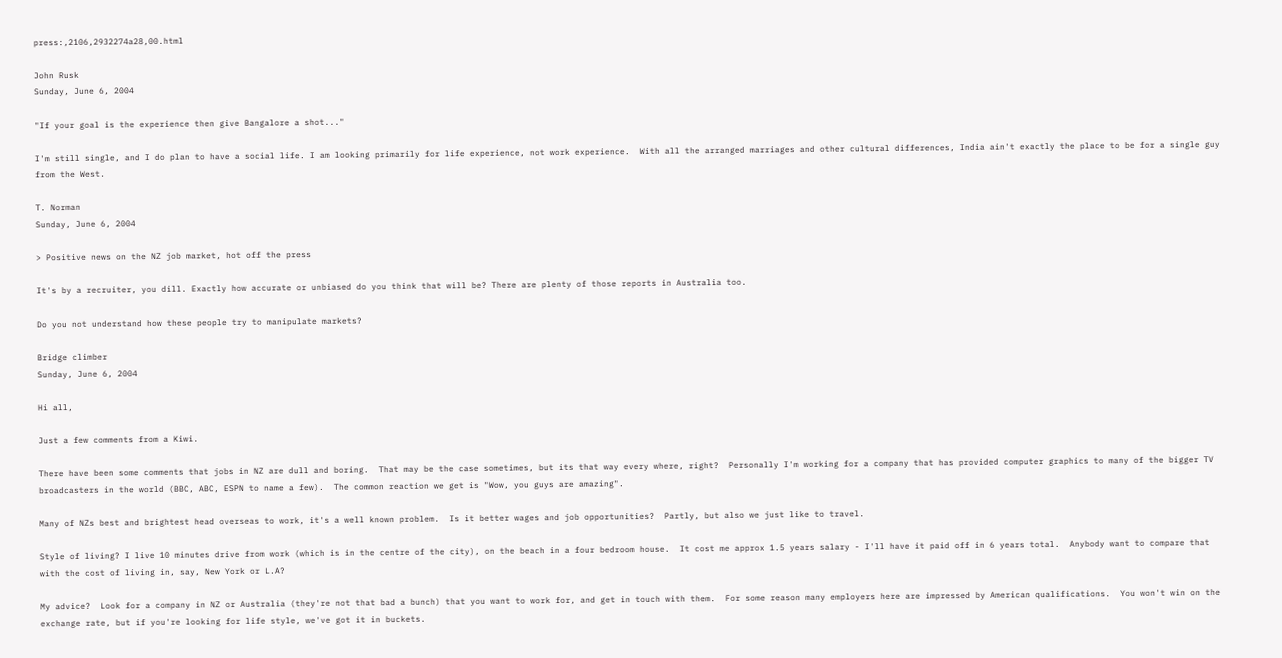press:,2106,2932274a28,00.html

John Rusk
Sunday, June 6, 2004

"If your goal is the experience then give Bangalore a shot..."

I'm still single, and I do plan to have a social life. I am looking primarily for life experience, not work experience.  With all the arranged marriages and other cultural differences, India ain't exactly the place to be for a single guy from the West.

T. Norman
Sunday, June 6, 2004

> Positive news on the NZ job market, hot off the press

It's by a recruiter, you dill. Exactly how accurate or unbiased do you think that will be? There are plenty of those reports in Australia too.

Do you not understand how these people try to manipulate markets?

Bridge climber
Sunday, June 6, 2004

Hi all,

Just a few comments from a Kiwi.

There have been some comments that jobs in NZ are dull and boring.  That may be the case sometimes, but its that way every where, right?  Personally I'm working for a company that has provided computer graphics to many of the bigger TV broadcasters in the world (BBC, ABC, ESPN to name a few).  The common reaction we get is "Wow, you guys are amazing".

Many of NZs best and brightest head overseas to work, it's a well known problem.  Is it better wages and job opportunities?  Partly, but also we just like to travel.

Style of living? I live 10 minutes drive from work (which is in the centre of the city), on the beach in a four bedroom house.  It cost me approx 1.5 years salary - I'll have it paid off in 6 years total.  Anybody want to compare that with the cost of living in, say, New York or L.A?

My advice?  Look for a company in NZ or Australia (they're not that bad a bunch) that you want to work for, and get in touch with them.  For some reason many employers here are impressed by American qualifications.  You won't win on the exchange rate, but if you're looking for life style, we've got it in buckets.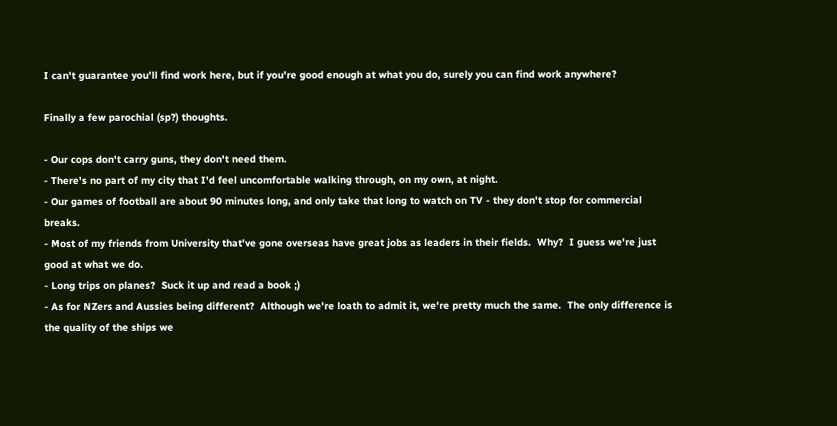I can't guarantee you'll find work here, but if you're good enough at what you do, surely you can find work anywhere?

Finally a few parochial (sp?) thoughts.

- Our cops don't carry guns, they don't need them.
- There's no part of my city that I'd feel uncomfortable walking through, on my own, at night.
- Our games of football are about 90 minutes long, and only take that long to watch on TV - they don't stop for commercial breaks.
- Most of my friends from University that've gone overseas have great jobs as leaders in their fields.  Why?  I guess we're just good at what we do.
- Long trips on planes?  Suck it up and read a book ;)
- As for NZers and Aussies being different?  Although we're loath to admit it, we're pretty much the same.  The only difference is the quality of the ships we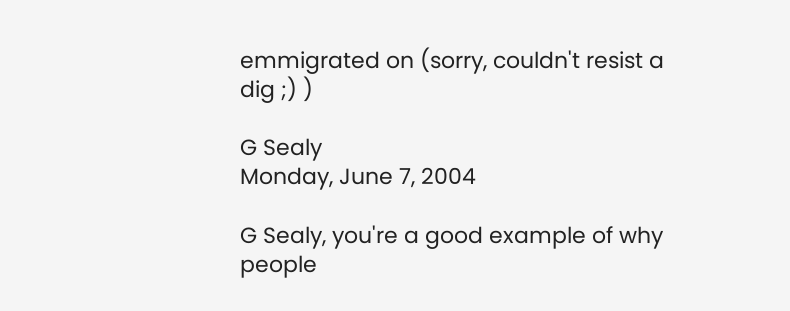emmigrated on (sorry, couldn't resist a dig ;) )

G Sealy
Monday, June 7, 2004

G Sealy, you're a good example of why people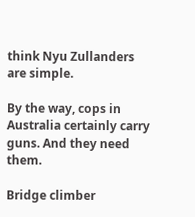think Nyu Zullanders are simple.

By the way, cops in Australia certainly carry guns. And they need them.

Bridge climber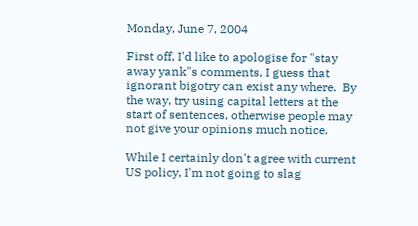Monday, June 7, 2004

First off, I'd like to apologise for "stay away yank"s comments, I guess that ignorant bigotry can exist any where.  By the way, try using capital letters at the start of sentences, otherwise people may not give your opinions much notice.

While I certainly don't agree with current US policy, I'm not going to slag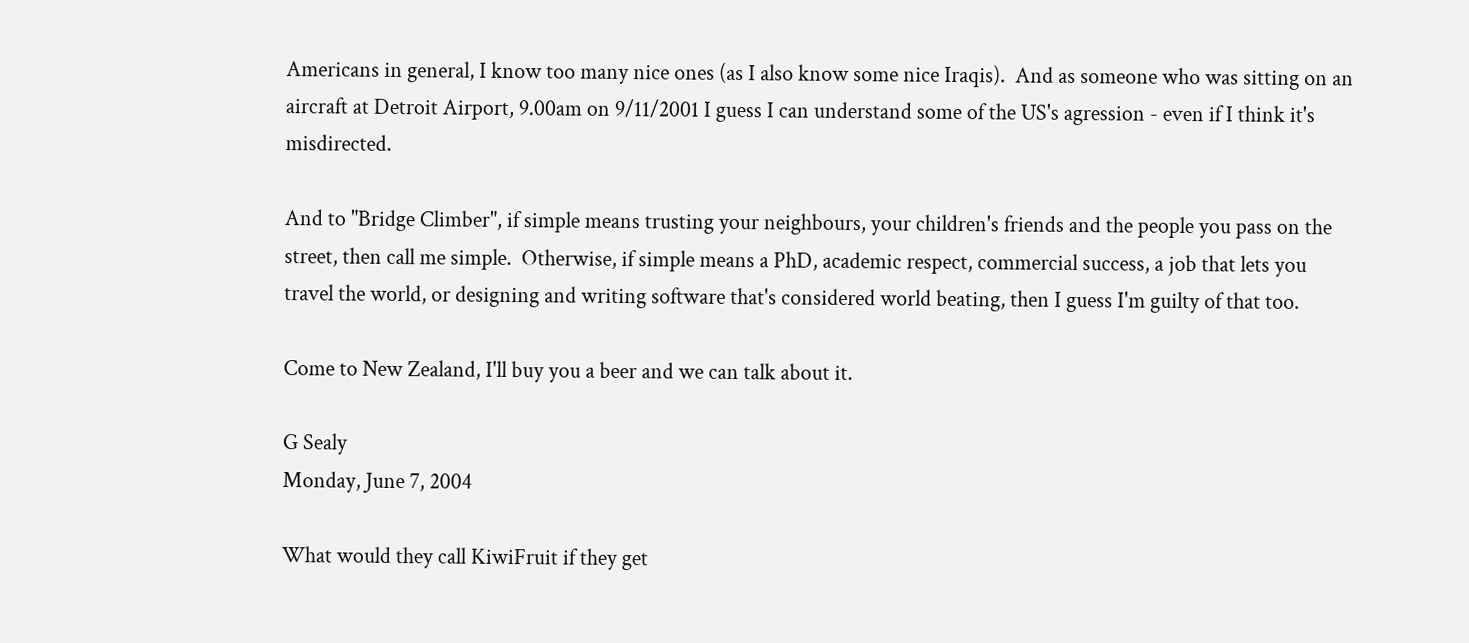Americans in general, I know too many nice ones (as I also know some nice Iraqis).  And as someone who was sitting on an aircraft at Detroit Airport, 9.00am on 9/11/2001 I guess I can understand some of the US's agression - even if I think it's misdirected.

And to "Bridge Climber", if simple means trusting your neighbours, your children's friends and the people you pass on the street, then call me simple.  Otherwise, if simple means a PhD, academic respect, commercial success, a job that lets you travel the world, or designing and writing software that's considered world beating, then I guess I'm guilty of that too.

Come to New Zealand, I'll buy you a beer and we can talk about it.

G Sealy
Monday, June 7, 2004

What would they call KiwiFruit if they get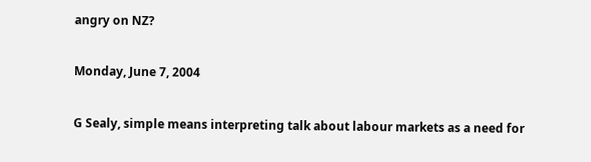angry on NZ?

Monday, June 7, 2004

G Sealy, simple means interpreting talk about labour markets as a need for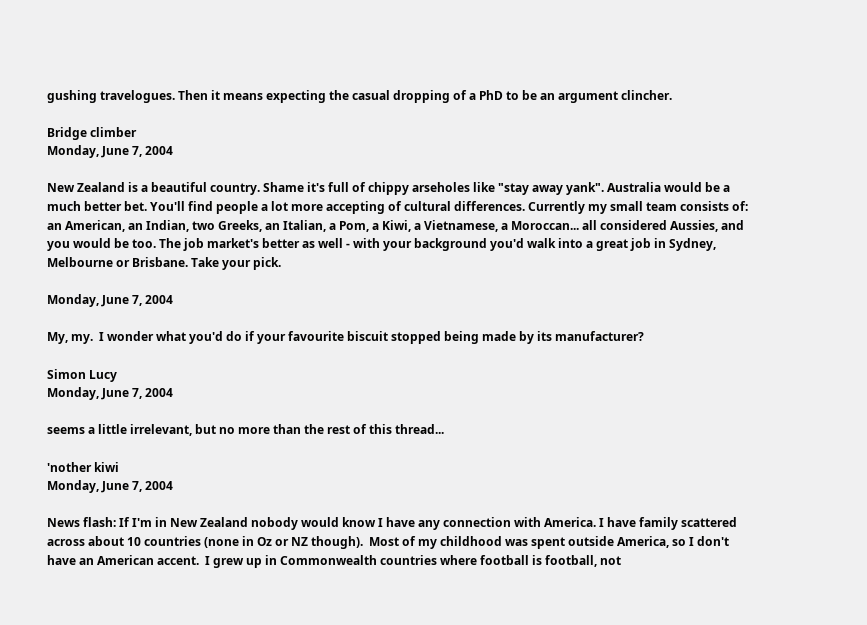gushing travelogues. Then it means expecting the casual dropping of a PhD to be an argument clincher.

Bridge climber
Monday, June 7, 2004

New Zealand is a beautiful country. Shame it's full of chippy arseholes like "stay away yank". Australia would be a much better bet. You'll find people a lot more accepting of cultural differences. Currently my small team consists of: an American, an Indian, two Greeks, an Italian, a Pom, a Kiwi, a Vietnamese, a Moroccan... all considered Aussies, and you would be too. The job market's better as well - with your background you'd walk into a great job in Sydney, Melbourne or Brisbane. Take your pick.

Monday, June 7, 2004

My, my.  I wonder what you'd do if your favourite biscuit stopped being made by its manufacturer?

Simon Lucy
Monday, June 7, 2004

seems a little irrelevant, but no more than the rest of this thread...

'nother kiwi
Monday, June 7, 2004

News flash: If I'm in New Zealand nobody would know I have any connection with America. I have family scattered across about 10 countries (none in Oz or NZ though).  Most of my childhood was spent outside America, so I don't have an American accent.  I grew up in Commonwealth countries where football is football, not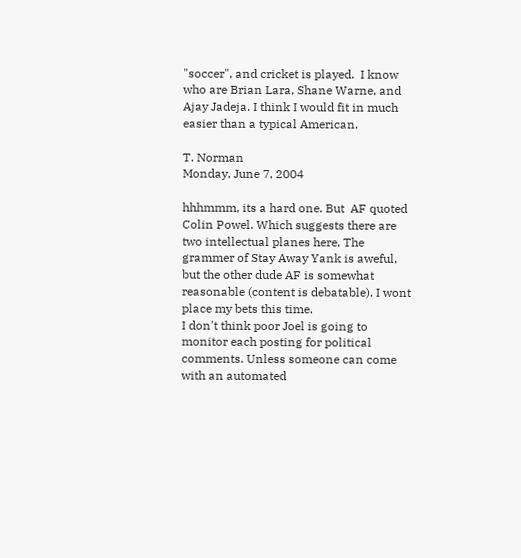"soccer", and cricket is played.  I know who are Brian Lara, Shane Warne, and Ajay Jadeja. I think I would fit in much easier than a typical American.

T. Norman
Monday, June 7, 2004

hhhmmm, its a hard one. But  AF quoted Colin Powel. Which suggests there are two intellectual planes here. The grammer of Stay Away Yank is aweful, but the other dude AF is somewhat reasonable (content is debatable). I wont place my bets this time.
I don't think poor Joel is going to monitor each posting for political comments. Unless someone can come with an automated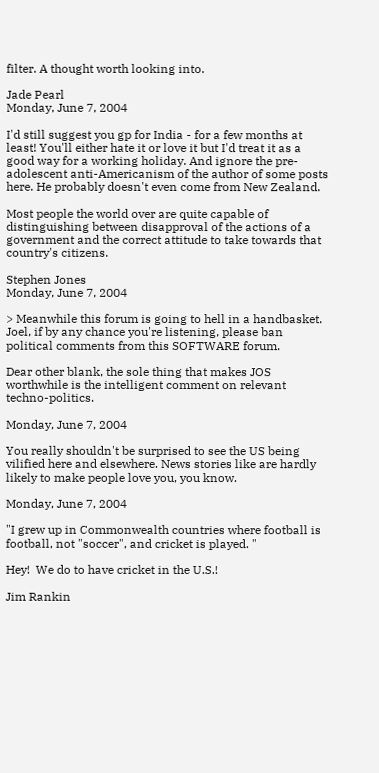filter. A thought worth looking into.

Jade Pearl
Monday, June 7, 2004

I'd still suggest you gp for India - for a few months at least! You'll either hate it or love it but I'd treat it as a good way for a working holiday. And ignore the pre-adolescent anti-Americanism of the author of some posts here. He probably doesn't even come from New Zealand.

Most people the world over are quite capable of distinguishing between disapproval of the actions of a government and the correct attitude to take towards that country's citizens.

Stephen Jones
Monday, June 7, 2004

> Meanwhile this forum is going to hell in a handbasket. Joel, if by any chance you're listening, please ban political comments from this SOFTWARE forum.

Dear other blank, the sole thing that makes JOS worthwhile is the intelligent comment on relevant techno-politics.

Monday, June 7, 2004

You really shouldn't be surprised to see the US being vilified here and elsewhere. News stories like are hardly likely to make people love you, you know.

Monday, June 7, 2004

"I grew up in Commonwealth countries where football is football, not "soccer", and cricket is played. "

Hey!  We do to have cricket in the U.S.!

Jim Rankin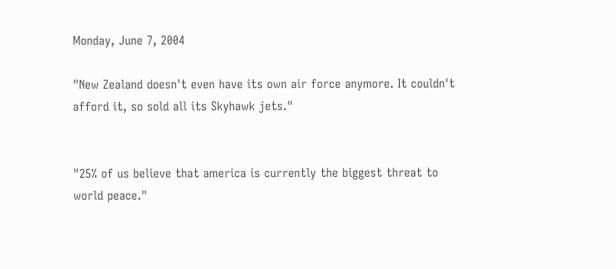Monday, June 7, 2004

"New Zealand doesn't even have its own air force anymore. It couldn't afford it, so sold all its Skyhawk jets."


"25% of us believe that america is currently the biggest threat to world peace."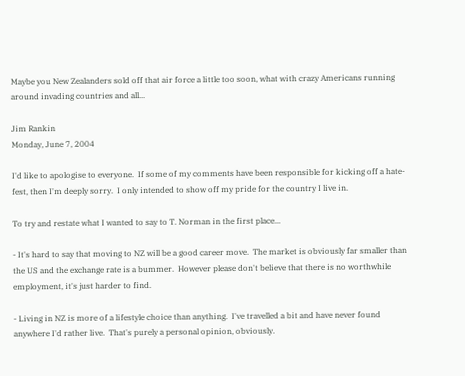Maybe you New Zealanders sold off that air force a little too soon, what with crazy Americans running around invading countries and all...

Jim Rankin
Monday, June 7, 2004

I'd like to apologise to everyone.  If some of my comments have been responsible for kicking off a hate-fest, then I'm deeply sorry.  I only intended to show off my pride for the country I live in.

To try and restate what I wanted to say to T. Norman in the first place...

- It's hard to say that moving to NZ will be a good career move.  The market is obviously far smaller than the US and the exchange rate is a bummer.  However please don't believe that there is no worthwhile employment, it's just harder to find.

- Living in NZ is more of a lifestyle choice than anything.  I've travelled a bit and have never found anywhere I'd rather live.  That's purely a personal opinion, obviously.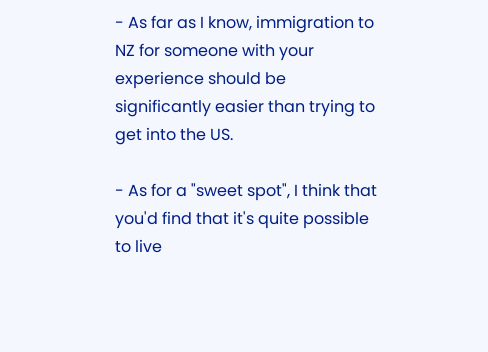- As far as I know, immigration to NZ for someone with your experience should be significantly easier than trying to get into the US.

- As for a "sweet spot", I think that you'd find that it's quite possible to live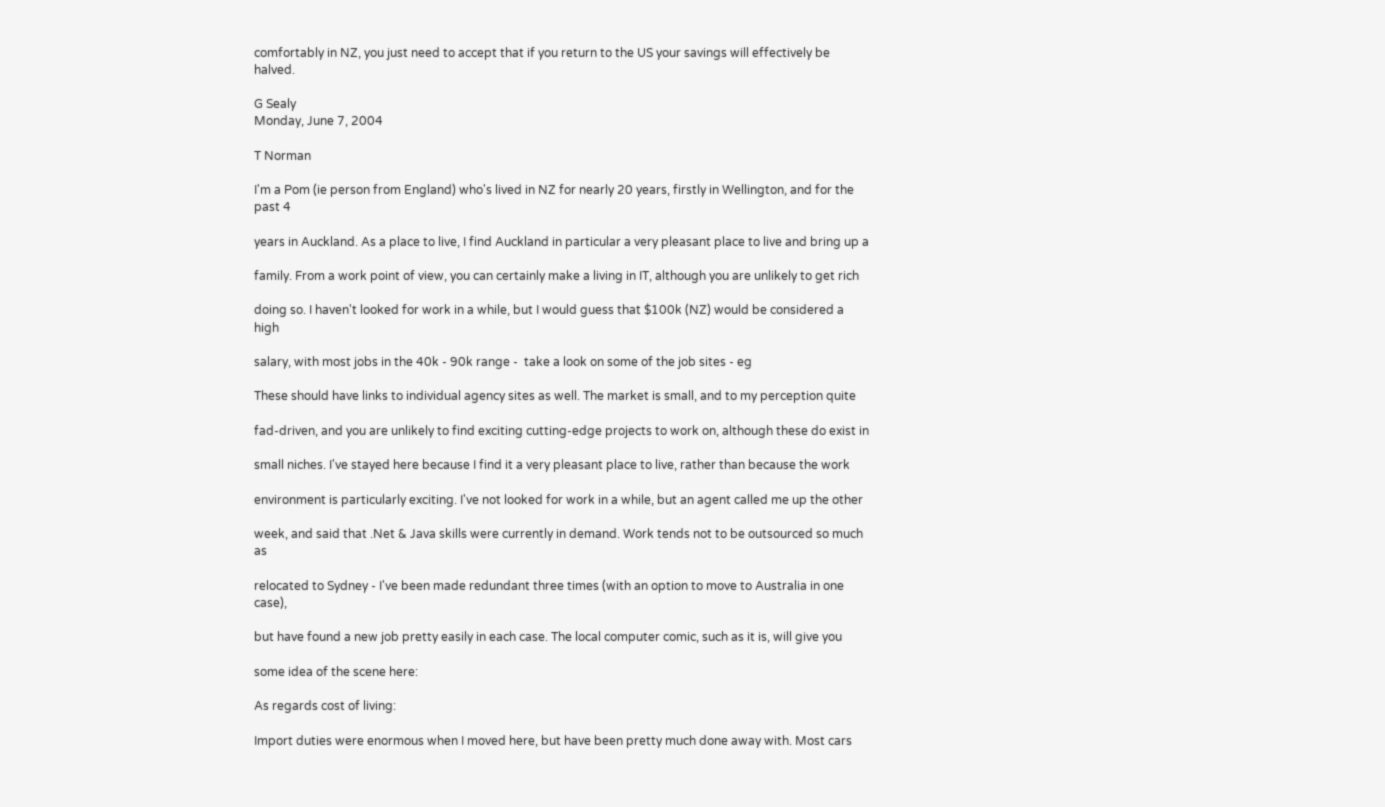comfortably in NZ, you just need to accept that if you return to the US your savings will effectively be halved.

G Sealy
Monday, June 7, 2004

T Norman

I'm a Pom (ie person from England) who's lived in NZ for nearly 20 years, firstly in Wellington, and for the past 4

years in Auckland. As a place to live, I find Auckland in particular a very pleasant place to live and bring up a

family. From a work point of view, you can certainly make a living in IT, although you are unlikely to get rich

doing so. I haven't looked for work in a while, but I would guess that $100k (NZ) would be considered a high

salary, with most jobs in the 40k - 90k range -  take a look on some of the job sites - eg

These should have links to individual agency sites as well. The market is small, and to my perception quite

fad-driven, and you are unlikely to find exciting cutting-edge projects to work on, although these do exist in

small niches. I've stayed here because I find it a very pleasant place to live, rather than because the work

environment is particularly exciting. I've not looked for work in a while, but an agent called me up the other

week, and said that .Net & Java skills were currently in demand. Work tends not to be outsourced so much as

relocated to Sydney - I've been made redundant three times (with an option to move to Australia in one case),

but have found a new job pretty easily in each case. The local computer comic, such as it is, will give you

some idea of the scene here:

As regards cost of living:

Import duties were enormous when I moved here, but have been pretty much done away with. Most cars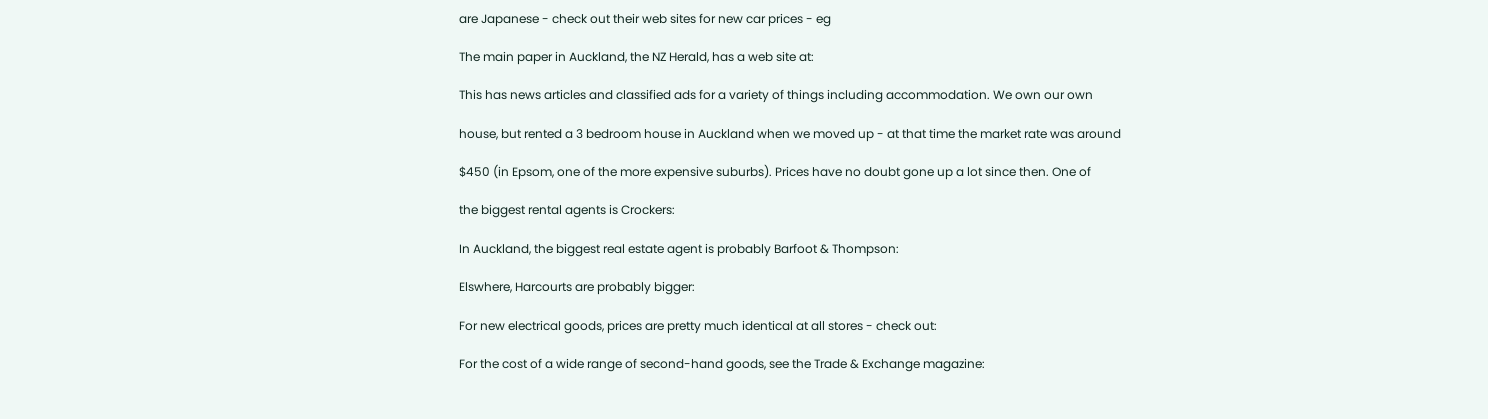are Japanese - check out their web sites for new car prices - eg

The main paper in Auckland, the NZ Herald, has a web site at:

This has news articles and classified ads for a variety of things including accommodation. We own our own

house, but rented a 3 bedroom house in Auckland when we moved up - at that time the market rate was around

$450 (in Epsom, one of the more expensive suburbs). Prices have no doubt gone up a lot since then. One of

the biggest rental agents is Crockers:

In Auckland, the biggest real estate agent is probably Barfoot & Thompson:

Elswhere, Harcourts are probably bigger:

For new electrical goods, prices are pretty much identical at all stores - check out:

For the cost of a wide range of second-hand goods, see the Trade & Exchange magazine: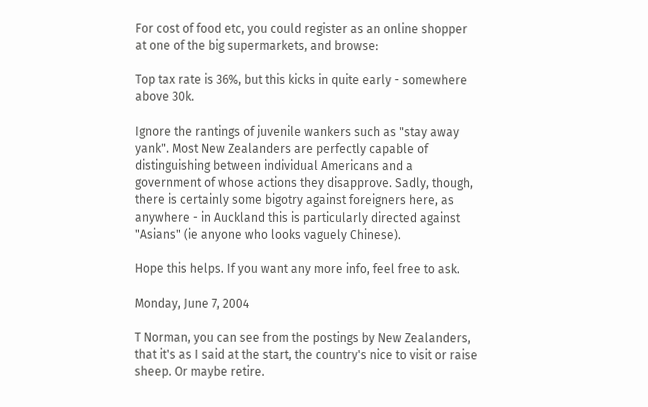For cost of food etc, you could register as an online shopper at one of the big supermarkets, and browse:

Top tax rate is 36%, but this kicks in quite early - somewhere above 30k.

Ignore the rantings of juvenile wankers such as "stay away yank". Most New Zealanders are perfectly capable of distinguishing between individual Americans and a government of whose actions they disapprove. Sadly, though, there is certainly some bigotry against foreigners here, as anywhere - in Auckland this is particularly directed against "Asians" (ie anyone who looks vaguely Chinese).

Hope this helps. If you want any more info, feel free to ask.

Monday, June 7, 2004

T Norman, you can see from the postings by New Zealanders, that it's as I said at the start, the country's nice to visit or raise sheep. Or maybe retire.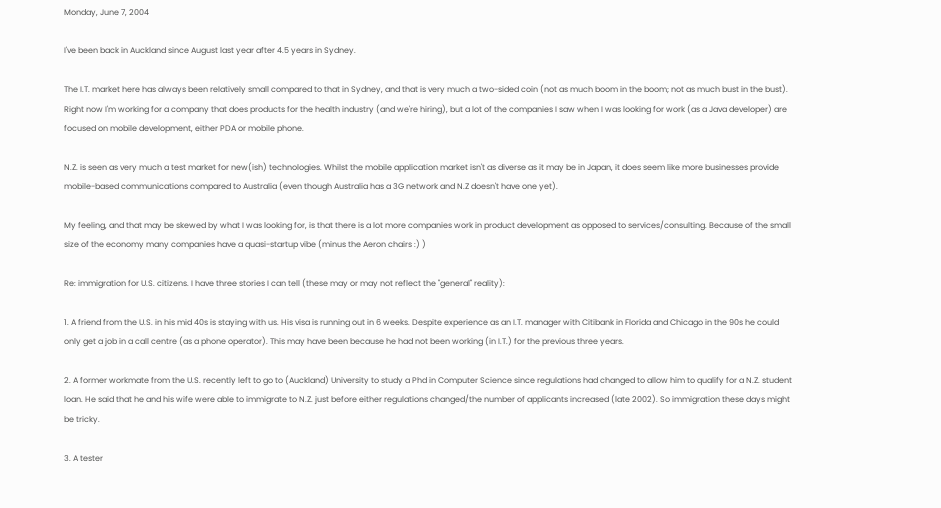Monday, June 7, 2004

I've been back in Auckland since August last year after 4.5 years in Sydney.

The I.T. market here has always been relatively small compared to that in Sydney, and that is very much a two-sided coin (not as much boom in the boom; not as much bust in the bust). Right now I'm working for a company that does products for the health industry (and we're hiring), but a lot of the companies I saw when I was looking for work (as a Java developer) are focused on mobile development, either PDA or mobile phone.

N.Z. is seen as very much a test market for new(ish) technologies. Whilst the mobile application market isn't as diverse as it may be in Japan, it does seem like more businesses provide mobile-based communications compared to Australia (even though Australia has a 3G network and N.Z doesn't have one yet).

My feeling, and that may be skewed by what I was looking for, is that there is a lot more companies work in product development as opposed to services/consulting. Because of the small size of the economy many companies have a quasi-startup vibe (minus the Aeron chairs :) )

Re: immigration for U.S. citizens. I have three stories I can tell (these may or may not reflect the "general" reality):

1. A friend from the U.S. in his mid 40s is staying with us. His visa is running out in 6 weeks. Despite experience as an I.T. manager with Citibank in Florida and Chicago in the 90s he could only get a job in a call centre (as a phone operator). This may have been because he had not been working (in I.T.) for the previous three years.

2. A former workmate from the U.S. recently left to go to (Auckland) University to study a Phd in Computer Science since regulations had changed to allow him to qualify for a N.Z. student loan. He said that he and his wife were able to immigrate to N.Z. just before either regulations changed/the number of applicants increased (late 2002). So immigration these days might be tricky.

3. A tester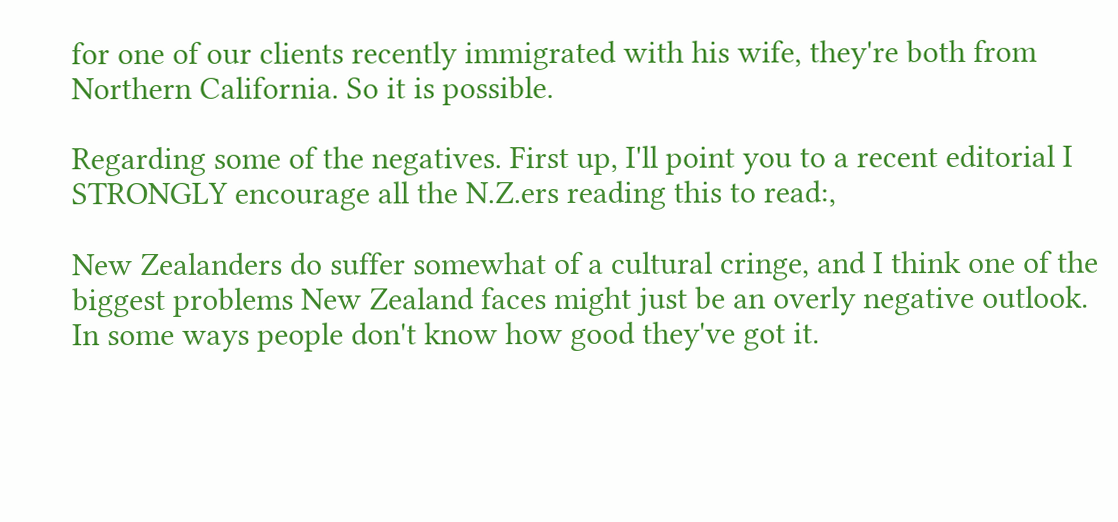for one of our clients recently immigrated with his wife, they're both from Northern California. So it is possible.

Regarding some of the negatives. First up, I'll point you to a recent editorial I STRONGLY encourage all the N.Z.ers reading this to read:,

New Zealanders do suffer somewhat of a cultural cringe, and I think one of the biggest problems New Zealand faces might just be an overly negative outlook. In some ways people don't know how good they've got it.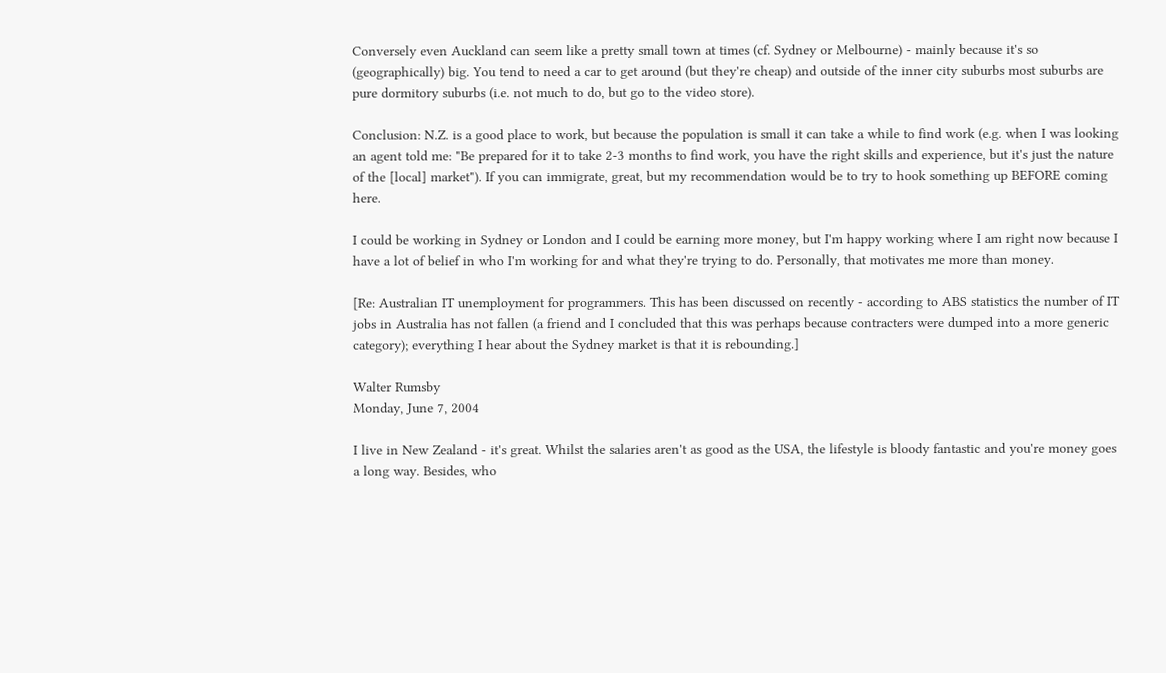Conversely even Auckland can seem like a pretty small town at times (cf. Sydney or Melbourne) - mainly because it's so (geographically) big. You tend to need a car to get around (but they're cheap) and outside of the inner city suburbs most suburbs are pure dormitory suburbs (i.e. not much to do, but go to the video store).

Conclusion: N.Z. is a good place to work, but because the population is small it can take a while to find work (e.g. when I was looking an agent told me: "Be prepared for it to take 2-3 months to find work, you have the right skills and experience, but it's just the nature of the [local] market"). If you can immigrate, great, but my recommendation would be to try to hook something up BEFORE coming here.

I could be working in Sydney or London and I could be earning more money, but I'm happy working where I am right now because I have a lot of belief in who I'm working for and what they're trying to do. Personally, that motivates me more than money.

[Re: Australian IT unemployment for programmers. This has been discussed on recently - according to ABS statistics the number of IT jobs in Australia has not fallen (a friend and I concluded that this was perhaps because contracters were dumped into a more generic category); everything I hear about the Sydney market is that it is rebounding.]

Walter Rumsby
Monday, June 7, 2004

I live in New Zealand - it's great. Whilst the salaries aren't as good as the USA, the lifestyle is bloody fantastic and you're money goes a long way. Besides, who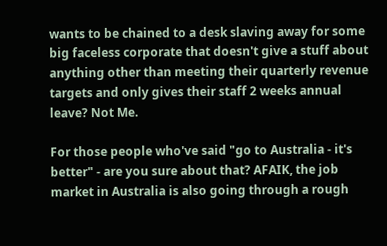wants to be chained to a desk slaving away for some big faceless corporate that doesn't give a stuff about anything other than meeting their quarterly revenue targets and only gives their staff 2 weeks annual leave? Not Me.

For those people who've said "go to Australia - it's better" - are you sure about that? AFAIK, the job market in Australia is also going through a rough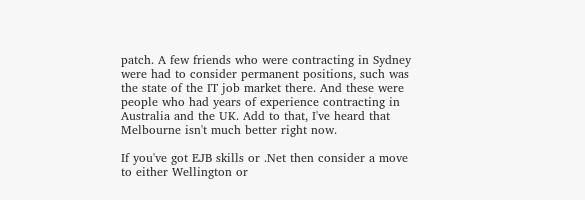patch. A few friends who were contracting in Sydney were had to consider permanent positions, such was the state of the IT job market there. And these were people who had years of experience contracting in Australia and the UK. Add to that, I've heard that Melbourne isn't much better right now.

If you've got EJB skills or .Net then consider a move to either Wellington or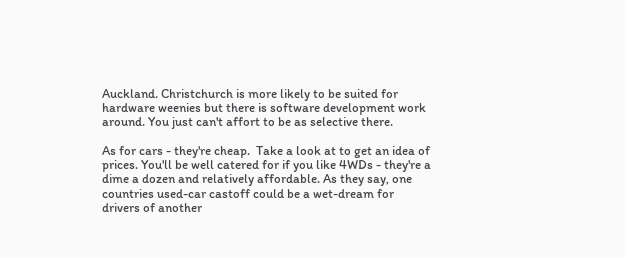Auckland. Christchurch is more likely to be suited for hardware weenies but there is software development work around. You just can't affort to be as selective there.

As for cars - they're cheap.  Take a look at to get an idea of prices. You'll be well catered for if you like 4WDs - they're a dime a dozen and relatively affordable. As they say, one countries used-car castoff could be a wet-dream for drivers of another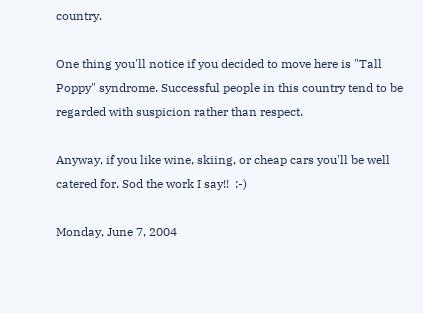country.

One thing you'll notice if you decided to move here is "Tall Poppy" syndrome. Successful people in this country tend to be regarded with suspicion rather than respect.

Anyway, if you like wine, skiing, or cheap cars you'll be well catered for. Sod the work I say!!  :-)

Monday, June 7, 2004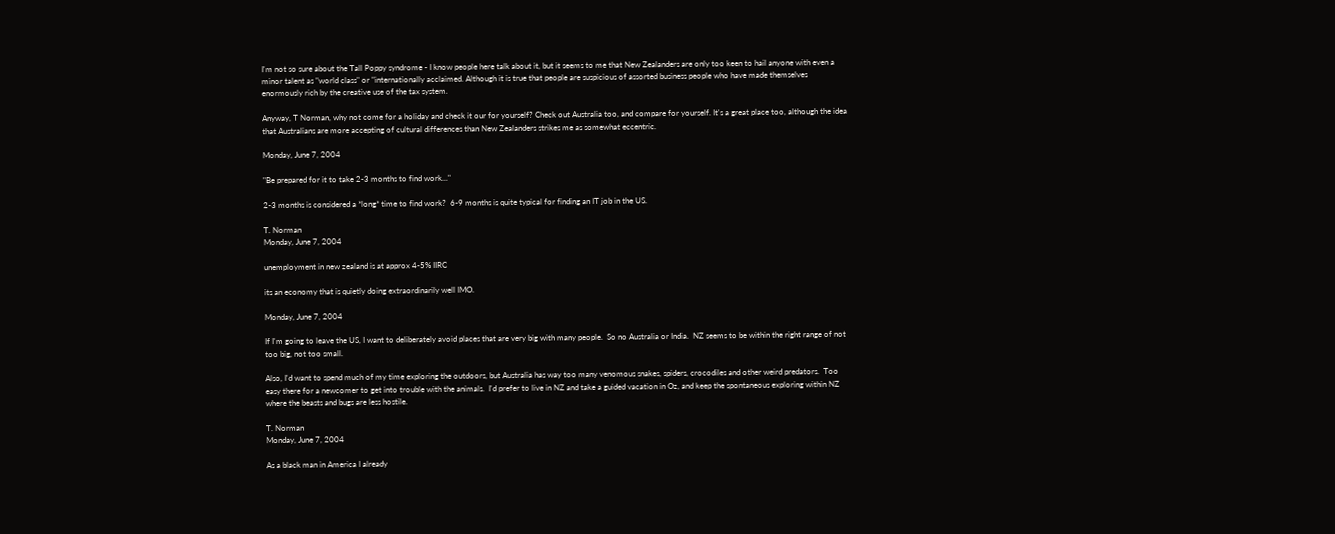I'm not so sure about the Tall Poppy syndrome - I know people here talk about it, but it seems to me that New Zealanders are only too keen to hail anyone with even a minor talent as "world class" or "internationally acclaimed. Although it is true that people are suspicious of assorted business people who have made themselves enormously rich by the creative use of the tax system.

Anyway, T Norman, why not come for a holiday and check it our for yourself? Check out Australia too, and compare for yourself. It's a great place too, although the idea that Australians are more accepting of cultural differences than New Zealanders strikes me as somewhat eccentric.

Monday, June 7, 2004

"Be prepared for it to take 2-3 months to find work..."

2-3 months is considered a *long* time to find work?  6-9 months is quite typical for finding an IT job in the US.

T. Norman
Monday, June 7, 2004

unemployment in new zealand is at approx 4-5% IIRC

its an economy that is quietly doing extraordinarily well IMO.

Monday, June 7, 2004

If I'm going to leave the US, I want to deliberately avoid places that are very big with many people.  So no Australia or India.  NZ seems to be within the right range of not too big, not too small.

Also, I'd want to spend much of my time exploring the outdoors, but Australia has way too many venomous snakes, spiders, crocodiles and other weird predators.  Too easy there for a newcomer to get into trouble with the animals.  I'd prefer to live in NZ and take a guided vacation in Oz, and keep the spontaneous exploring within NZ where the beasts and bugs are less hostile.

T. Norman
Monday, June 7, 2004

As a black man in America I already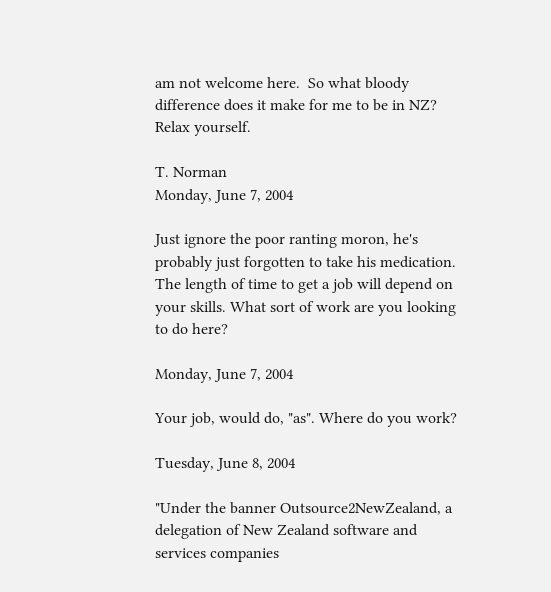am not welcome here.  So what bloody difference does it make for me to be in NZ?  Relax yourself.

T. Norman
Monday, June 7, 2004

Just ignore the poor ranting moron, he's probably just forgotten to take his medication. The length of time to get a job will depend on your skills. What sort of work are you looking to do here?

Monday, June 7, 2004

Your job, would do, "as". Where do you work?

Tuesday, June 8, 2004

"Under the banner Outsource2NewZealand, a delegation of New Zealand software and services companies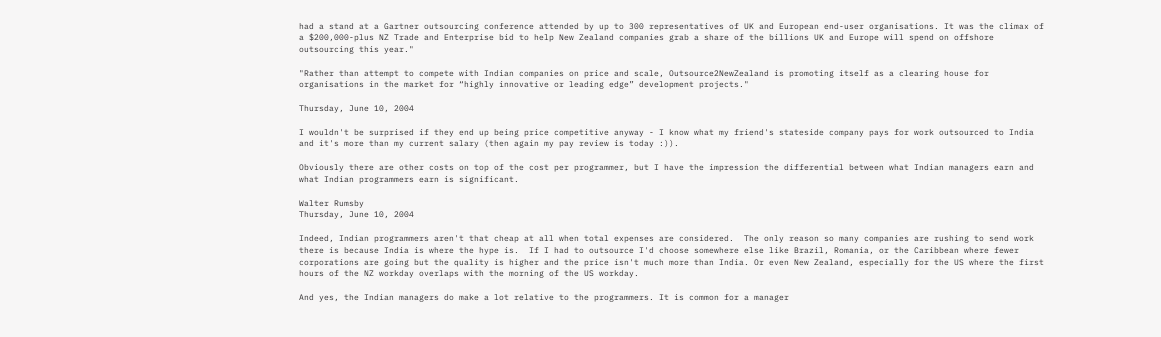had a stand at a Gartner outsourcing conference attended by up to 300 representatives of UK and European end-user organisations. It was the climax of a $200,000-plus NZ Trade and Enterprise bid to help New Zealand companies grab a share of the billions UK and Europe will spend on offshore outsourcing this year."

"Rather than attempt to compete with Indian companies on price and scale, Outsource2NewZealand is promoting itself as a clearing house for organisations in the market for “highly innovative or leading edge” development projects."

Thursday, June 10, 2004

I wouldn't be surprised if they end up being price competitive anyway - I know what my friend's stateside company pays for work outsourced to India and it's more than my current salary (then again my pay review is today :)).

Obviously there are other costs on top of the cost per programmer, but I have the impression the differential between what Indian managers earn and what Indian programmers earn is significant.

Walter Rumsby
Thursday, June 10, 2004

Indeed, Indian programmers aren't that cheap at all when total expenses are considered.  The only reason so many companies are rushing to send work there is because India is where the hype is.  If I had to outsource I'd choose somewhere else like Brazil, Romania, or the Caribbean where fewer corporations are going but the quality is higher and the price isn't much more than India. Or even New Zealand, especially for the US where the first hours of the NZ workday overlaps with the morning of the US workday.

And yes, the Indian managers do make a lot relative to the programmers. It is common for a manager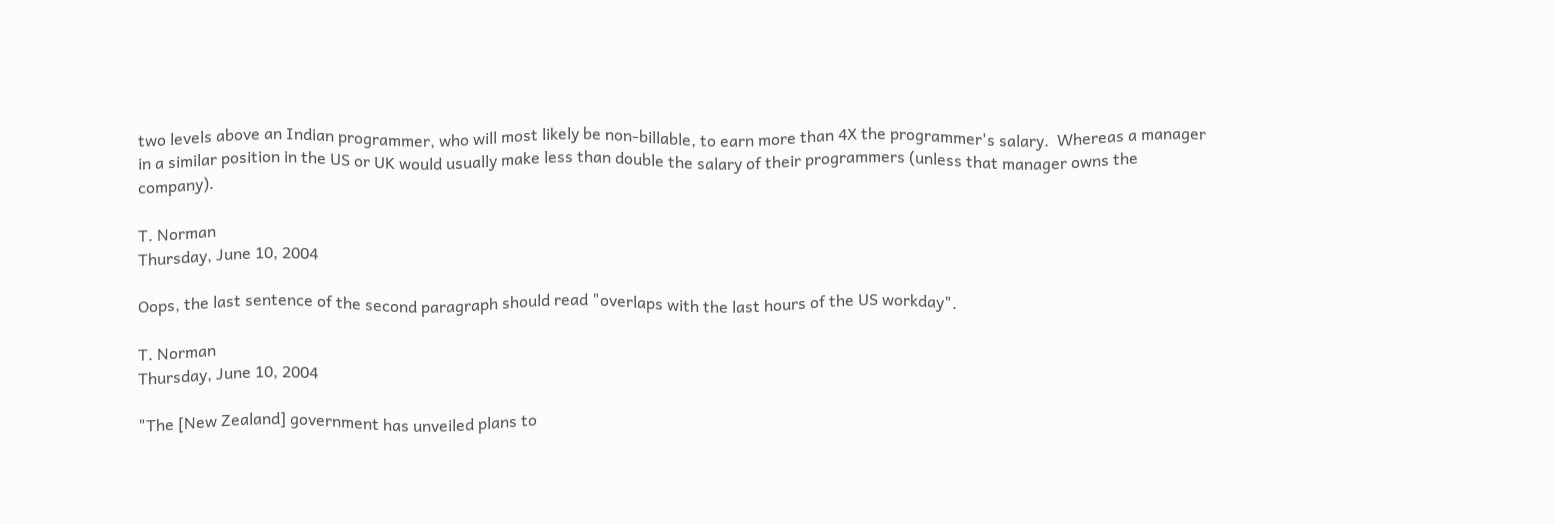two levels above an Indian programmer, who will most likely be non-billable, to earn more than 4X the programmer's salary.  Whereas a manager in a similar position in the US or UK would usually make less than double the salary of their programmers (unless that manager owns the company).

T. Norman
Thursday, June 10, 2004

Oops, the last sentence of the second paragraph should read "overlaps with the last hours of the US workday".

T. Norman
Thursday, June 10, 2004

"The [New Zealand] government has unveiled plans to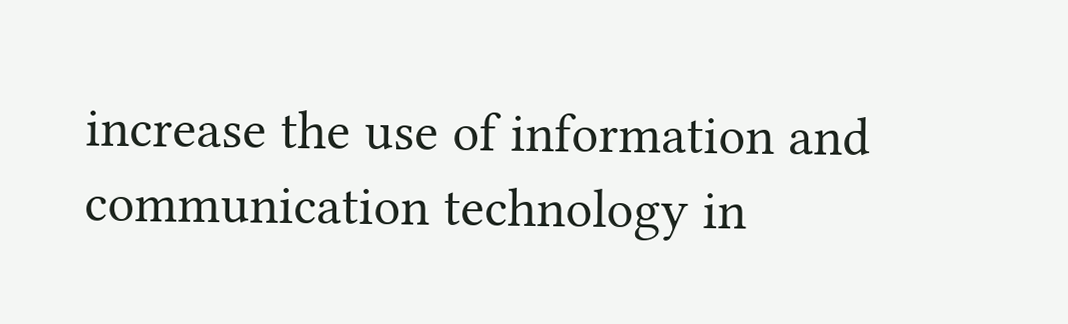increase the use of information and communication technology in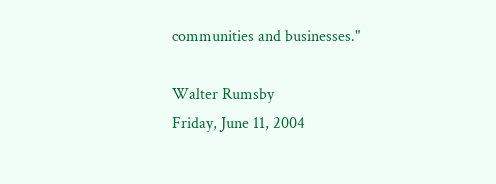communities and businesses."

Walter Rumsby
Friday, June 11, 2004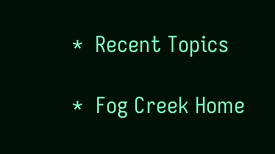*  Recent Topics

*  Fog Creek Home